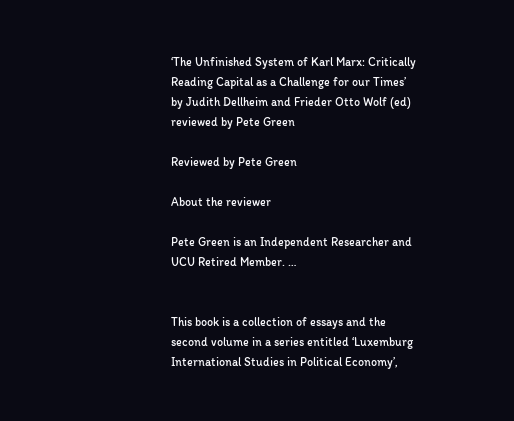‘The Unfinished System of Karl Marx: Critically Reading Capital as a Challenge for our Times’ by Judith Dellheim and Frieder Otto Wolf (ed) reviewed by Pete Green

Reviewed by Pete Green

About the reviewer

Pete Green is an Independent Researcher and UCU Retired Member. …


This book is a collection of essays and the second volume in a series entitled ‘Luxemburg International Studies in Political Economy’,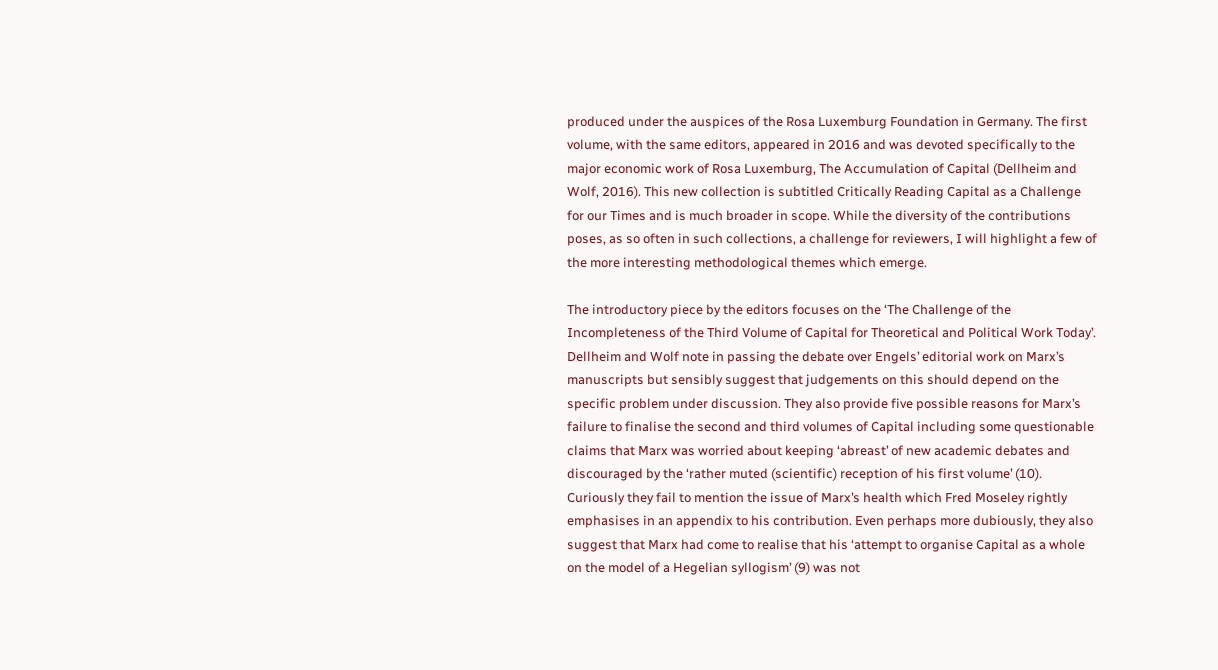produced under the auspices of the Rosa Luxemburg Foundation in Germany. The first volume, with the same editors, appeared in 2016 and was devoted specifically to the major economic work of Rosa Luxemburg, The Accumulation of Capital (Dellheim and Wolf, 2016). This new collection is subtitled Critically Reading Capital as a Challenge for our Times and is much broader in scope. While the diversity of the contributions poses, as so often in such collections, a challenge for reviewers, I will highlight a few of the more interesting methodological themes which emerge.

The introductory piece by the editors focuses on the ‘The Challenge of the Incompleteness of the Third Volume of Capital for Theoretical and Political Work Today’. Dellheim and Wolf note in passing the debate over Engels’ editorial work on Marx’s manuscripts but sensibly suggest that judgements on this should depend on the specific problem under discussion. They also provide five possible reasons for Marx’s failure to finalise the second and third volumes of Capital including some questionable claims that Marx was worried about keeping ‘abreast’ of new academic debates and discouraged by the ‘rather muted (scientific) reception of his first volume’ (10). Curiously they fail to mention the issue of Marx’s health which Fred Moseley rightly emphasises in an appendix to his contribution. Even perhaps more dubiously, they also suggest that Marx had come to realise that his ‘attempt to organise Capital as a whole on the model of a Hegelian syllogism’ (9) was not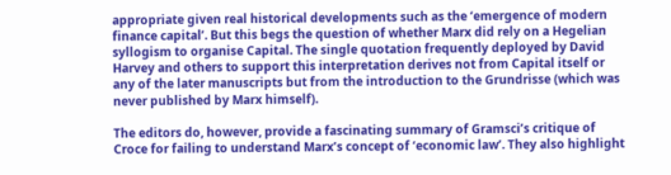appropriate given real historical developments such as the ‘emergence of modern finance capital’. But this begs the question of whether Marx did rely on a Hegelian syllogism to organise Capital. The single quotation frequently deployed by David Harvey and others to support this interpretation derives not from Capital itself or any of the later manuscripts but from the introduction to the Grundrisse (which was never published by Marx himself).

The editors do, however, provide a fascinating summary of Gramsci’s critique of Croce for failing to understand Marx’s concept of ‘economic law’. They also highlight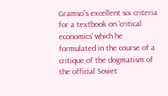Gramsci’s excellent six criteria for a textbook on ‘critical economics’ which he formulated in the course of a critique of the dogmatism of the official Soviet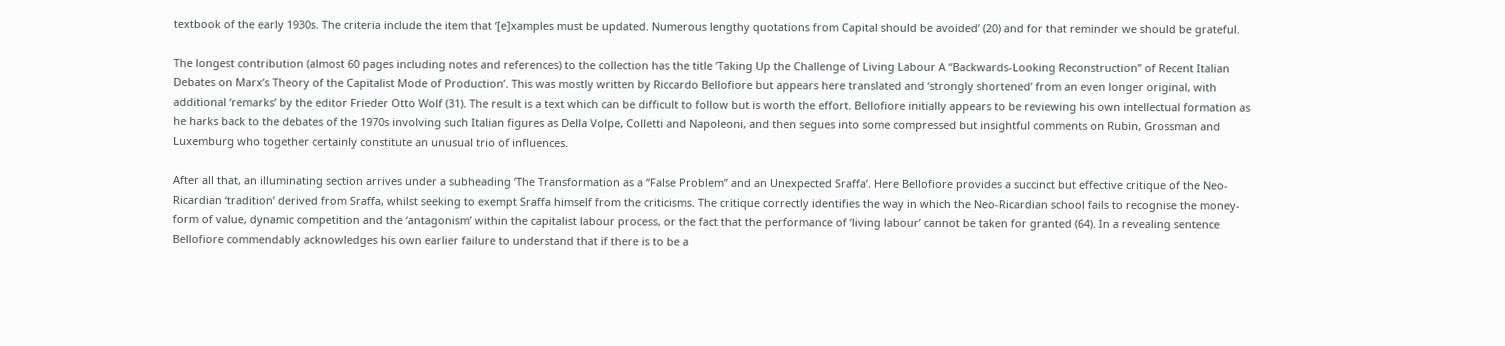textbook of the early 1930s. The criteria include the item that ‘[e]xamples must be updated. Numerous lengthy quotations from Capital should be avoided’ (20) and for that reminder we should be grateful.

The longest contribution (almost 60 pages including notes and references) to the collection has the title ‘Taking Up the Challenge of Living Labour A “Backwards-Looking Reconstruction” of Recent Italian Debates on Marx’s Theory of the Capitalist Mode of Production’. This was mostly written by Riccardo Bellofiore but appears here translated and ‘strongly shortened’ from an even longer original, with additional ‘remarks’ by the editor Frieder Otto Wolf (31). The result is a text which can be difficult to follow but is worth the effort. Bellofiore initially appears to be reviewing his own intellectual formation as he harks back to the debates of the 1970s involving such Italian figures as Della Volpe, Colletti and Napoleoni, and then segues into some compressed but insightful comments on Rubin, Grossman and Luxemburg who together certainly constitute an unusual trio of influences.

After all that, an illuminating section arrives under a subheading ‘The Transformation as a “False Problem” and an Unexpected Sraffa’. Here Bellofiore provides a succinct but effective critique of the Neo-Ricardian ‘tradition’ derived from Sraffa, whilst seeking to exempt Sraffa himself from the criticisms. The critique correctly identifies the way in which the Neo-Ricardian school fails to recognise the money-form of value, dynamic competition and the ‘antagonism’ within the capitalist labour process, or the fact that the performance of ‘living labour’ cannot be taken for granted (64). In a revealing sentence Bellofiore commendably acknowledges his own earlier failure to understand that if there is to be a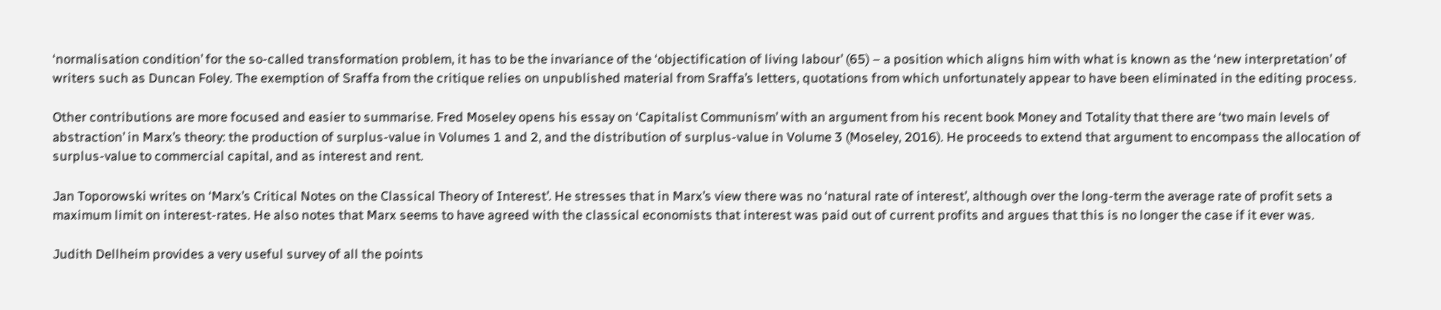‘normalisation condition’ for the so-called transformation problem, it has to be the invariance of the ‘objectification of living labour’ (65) – a position which aligns him with what is known as the ‘new interpretation’ of writers such as Duncan Foley. The exemption of Sraffa from the critique relies on unpublished material from Sraffa’s letters, quotations from which unfortunately appear to have been eliminated in the editing process.

Other contributions are more focused and easier to summarise. Fred Moseley opens his essay on ‘Capitalist Communism’ with an argument from his recent book Money and Totality that there are ‘two main levels of abstraction’ in Marx’s theory: the production of surplus-value in Volumes 1 and 2, and the distribution of surplus-value in Volume 3 (Moseley, 2016). He proceeds to extend that argument to encompass the allocation of surplus-value to commercial capital, and as interest and rent.

Jan Toporowski writes on ‘Marx’s Critical Notes on the Classical Theory of Interest’. He stresses that in Marx’s view there was no ‘natural rate of interest’, although over the long-term the average rate of profit sets a maximum limit on interest-rates. He also notes that Marx seems to have agreed with the classical economists that interest was paid out of current profits and argues that this is no longer the case if it ever was.

Judith Dellheim provides a very useful survey of all the points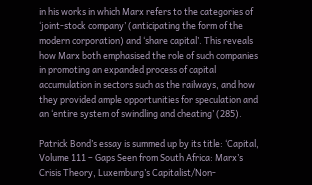in his works in which Marx refers to the categories of ‘joint-stock company’ (anticipating the form of the modern corporation) and ‘share capital’. This reveals how Marx both emphasised the role of such companies in promoting an expanded process of capital accumulation in sectors such as the railways, and how they provided ample opportunities for speculation and an ‘entire system of swindling and cheating’ (285).

Patrick Bond’s essay is summed up by its title: ‘Capital, Volume 111 – Gaps Seen from South Africa: Marx’s Crisis Theory, Luxemburg’s Capitalist/Non-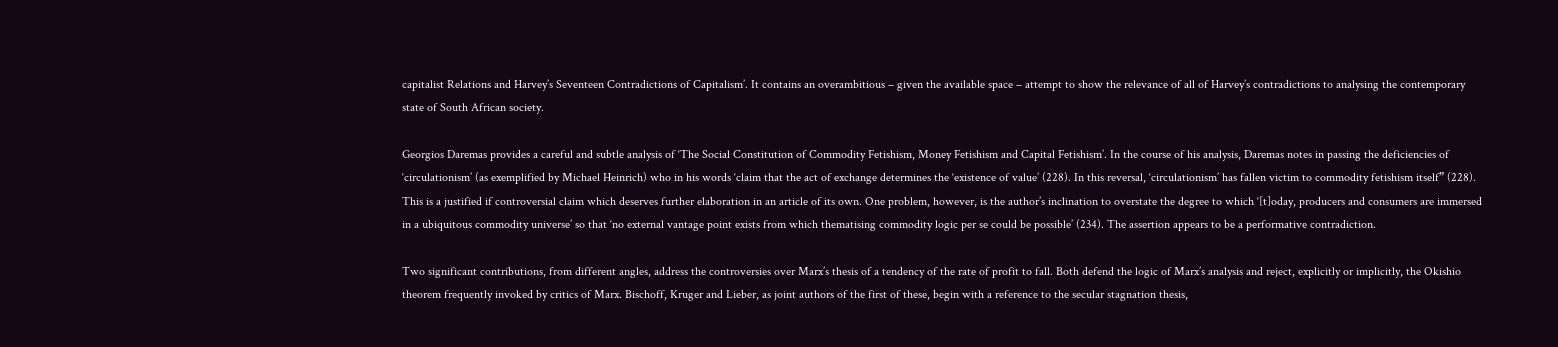capitalist Relations and Harvey’s Seventeen Contradictions of Capitalism’. It contains an overambitious – given the available space – attempt to show the relevance of all of Harvey’s contradictions to analysing the contemporary state of South African society.

Georgios Daremas provides a careful and subtle analysis of ‘The Social Constitution of Commodity Fetishism, Money Fetishism and Capital Fetishism’. In the course of his analysis, Daremas notes in passing the deficiencies of ‘circulationism’ (as exemplified by Michael Heinrich) who in his words ‘claim that the act of exchange determines the ‘existence of value’ (228). In this reversal, ‘circulationism’ has fallen victim to commodity fetishism itself” (228). This is a justified if controversial claim which deserves further elaboration in an article of its own. One problem, however, is the author’s inclination to overstate the degree to which ‘[t]oday, producers and consumers are immersed in a ubiquitous commodity universe’ so that ‘no external vantage point exists from which thematising commodity logic per se could be possible’ (234). The assertion appears to be a performative contradiction.

Two significant contributions, from different angles, address the controversies over Marx’s thesis of a tendency of the rate of profit to fall. Both defend the logic of Marx’s analysis and reject, explicitly or implicitly, the Okishio theorem frequently invoked by critics of Marx. Bischoff, Kruger and Lieber, as joint authors of the first of these, begin with a reference to the secular stagnation thesis,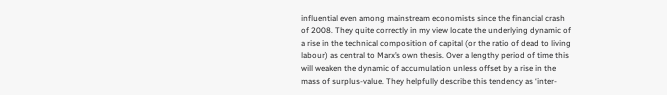influential even among mainstream economists since the financial crash of 2008. They quite correctly in my view locate the underlying dynamic of a rise in the technical composition of capital (or the ratio of dead to living labour) as central to Marx’s own thesis. Over a lengthy period of time this will weaken the dynamic of accumulation unless offset by a rise in the mass of surplus-value. They helpfully describe this tendency as ‘inter-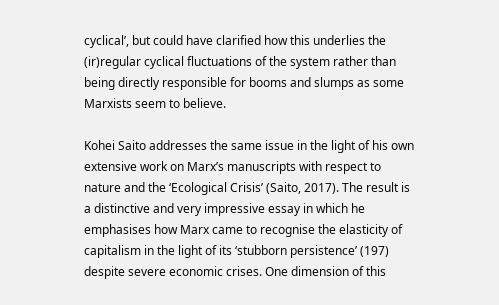cyclical’, but could have clarified how this underlies the (ir)regular cyclical fluctuations of the system rather than being directly responsible for booms and slumps as some Marxists seem to believe.

Kohei Saito addresses the same issue in the light of his own extensive work on Marx’s manuscripts with respect to nature and the ‘Ecological Crisis’ (Saito, 2017). The result is a distinctive and very impressive essay in which he emphasises how Marx came to recognise the elasticity of capitalism in the light of its ‘stubborn persistence’ (197) despite severe economic crises. One dimension of this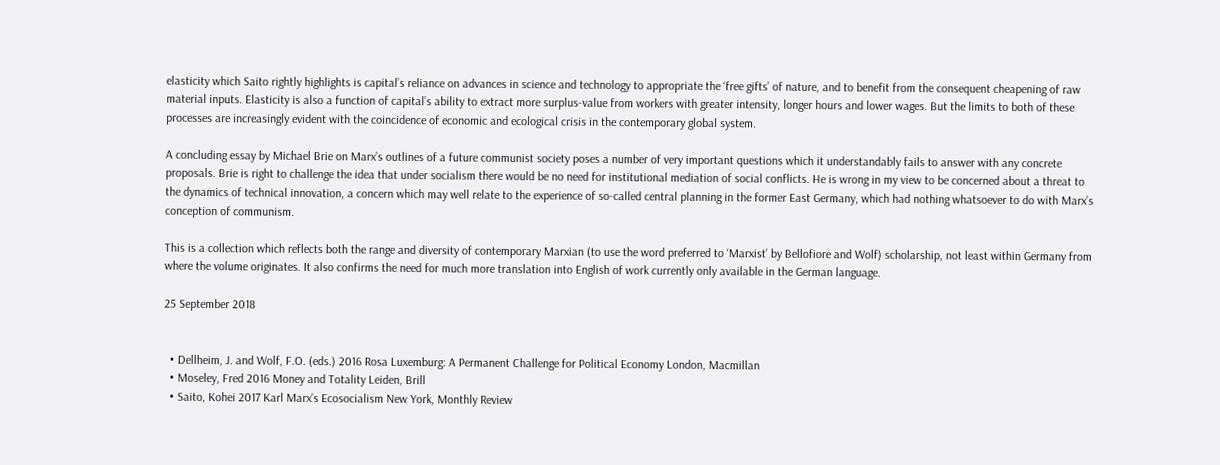elasticity which Saito rightly highlights is capital’s reliance on advances in science and technology to appropriate the ‘free gifts’ of nature, and to benefit from the consequent cheapening of raw material inputs. Elasticity is also a function of capital’s ability to extract more surplus-value from workers with greater intensity, longer hours and lower wages. But the limits to both of these processes are increasingly evident with the coincidence of economic and ecological crisis in the contemporary global system.

A concluding essay by Michael Brie on Marx’s outlines of a future communist society poses a number of very important questions which it understandably fails to answer with any concrete proposals. Brie is right to challenge the idea that under socialism there would be no need for institutional mediation of social conflicts. He is wrong in my view to be concerned about a threat to the dynamics of technical innovation, a concern which may well relate to the experience of so-called central planning in the former East Germany, which had nothing whatsoever to do with Marx’s conception of communism.

This is a collection which reflects both the range and diversity of contemporary Marxian (to use the word preferred to ‘Marxist’ by Bellofiore and Wolf) scholarship, not least within Germany from where the volume originates. It also confirms the need for much more translation into English of work currently only available in the German language.

25 September 2018


  • Dellheim, J. and Wolf, F.O. (eds.) 2016 Rosa Luxemburg: A Permanent Challenge for Political Economy London, Macmillan
  • Moseley, Fred 2016 Money and Totality Leiden, Brill
  • Saito, Kohei 2017 Karl Marx’s Ecosocialism New York, Monthly Review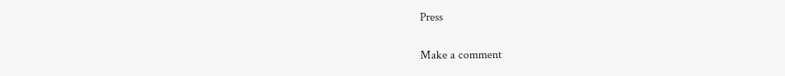Press

Make a comment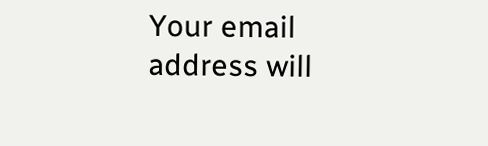Your email address will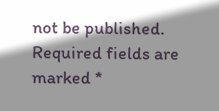not be published. Required fields are marked *